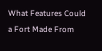What Features Could a Fort Made From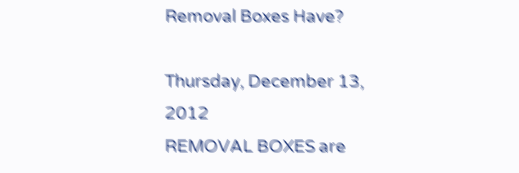Removal Boxes Have?

Thursday, December 13, 2012
REMOVAL BOXES are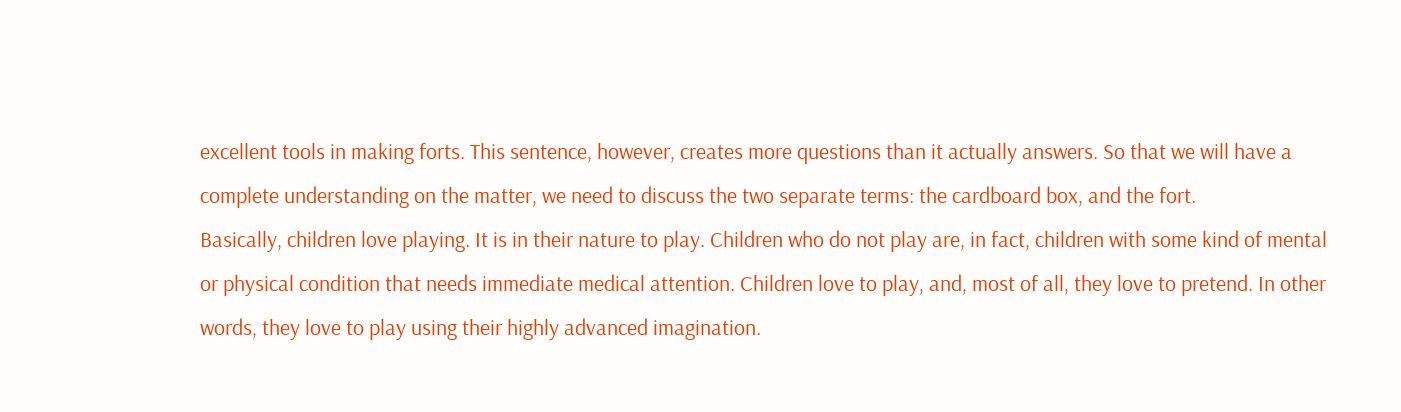excellent tools in making forts. This sentence, however, creates more questions than it actually answers. So that we will have a complete understanding on the matter, we need to discuss the two separate terms: the cardboard box, and the fort.
Basically, children love playing. It is in their nature to play. Children who do not play are, in fact, children with some kind of mental or physical condition that needs immediate medical attention. Children love to play, and, most of all, they love to pretend. In other words, they love to play using their highly advanced imagination.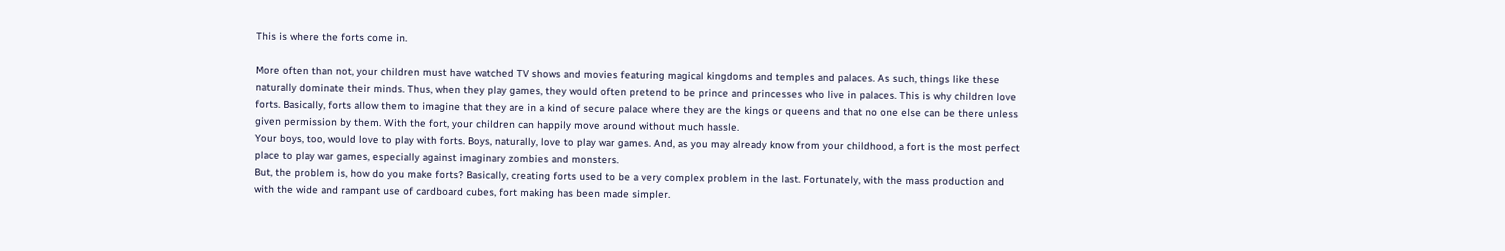This is where the forts come in.

More often than not, your children must have watched TV shows and movies featuring magical kingdoms and temples and palaces. As such, things like these naturally dominate their minds. Thus, when they play games, they would often pretend to be prince and princesses who live in palaces. This is why children love forts. Basically, forts allow them to imagine that they are in a kind of secure palace where they are the kings or queens and that no one else can be there unless given permission by them. With the fort, your children can happily move around without much hassle.
Your boys, too, would love to play with forts. Boys, naturally, love to play war games. And, as you may already know from your childhood, a fort is the most perfect place to play war games, especially against imaginary zombies and monsters.
But, the problem is, how do you make forts? Basically, creating forts used to be a very complex problem in the last. Fortunately, with the mass production and with the wide and rampant use of cardboard cubes, fort making has been made simpler.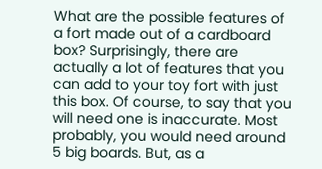What are the possible features of a fort made out of a cardboard box? Surprisingly, there are actually a lot of features that you can add to your toy fort with just this box. Of course, to say that you will need one is inaccurate. Most probably, you would need around 5 big boards. But, as a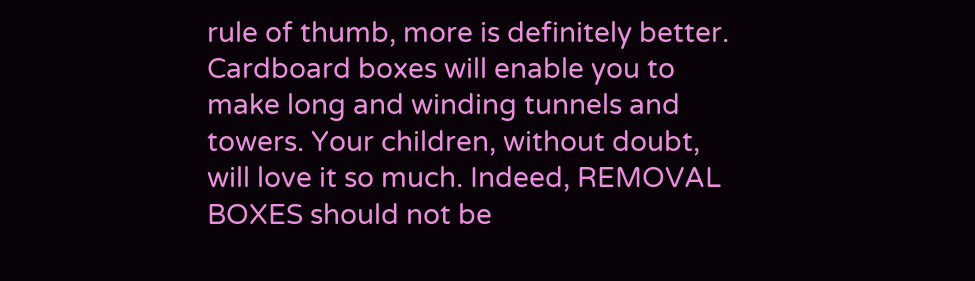rule of thumb, more is definitely better.
Cardboard boxes will enable you to make long and winding tunnels and towers. Your children, without doubt, will love it so much. Indeed, REMOVAL BOXES should not be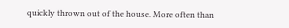quickly thrown out of the house. More often than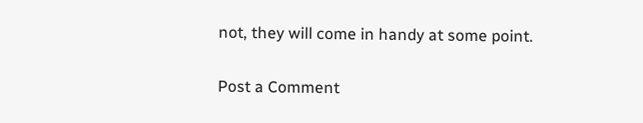not, they will come in handy at some point.


Post a Comment